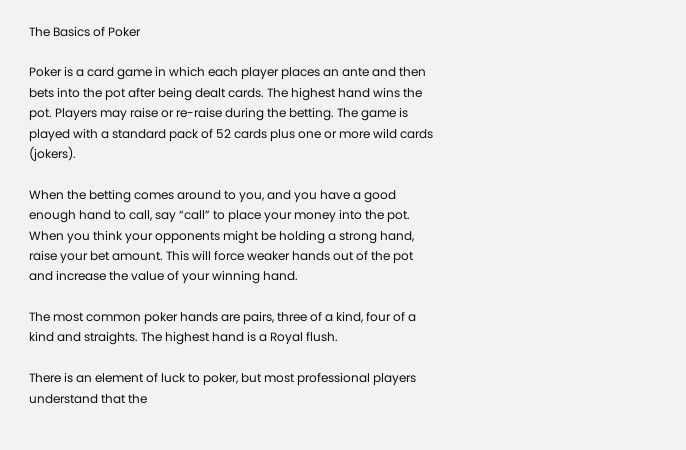The Basics of Poker

Poker is a card game in which each player places an ante and then bets into the pot after being dealt cards. The highest hand wins the pot. Players may raise or re-raise during the betting. The game is played with a standard pack of 52 cards plus one or more wild cards (jokers).

When the betting comes around to you, and you have a good enough hand to call, say “call” to place your money into the pot. When you think your opponents might be holding a strong hand, raise your bet amount. This will force weaker hands out of the pot and increase the value of your winning hand.

The most common poker hands are pairs, three of a kind, four of a kind and straights. The highest hand is a Royal flush.

There is an element of luck to poker, but most professional players understand that the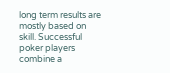long term results are mostly based on skill. Successful poker players combine a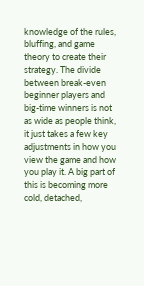knowledge of the rules, bluffing, and game theory to create their strategy. The divide between break-even beginner players and big-time winners is not as wide as people think, it just takes a few key adjustments in how you view the game and how you play it. A big part of this is becoming more cold, detached,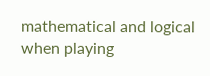mathematical and logical when playing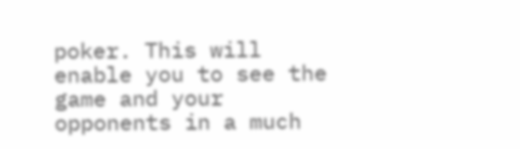poker. This will enable you to see the game and your opponents in a much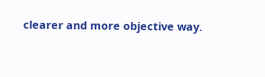clearer and more objective way.